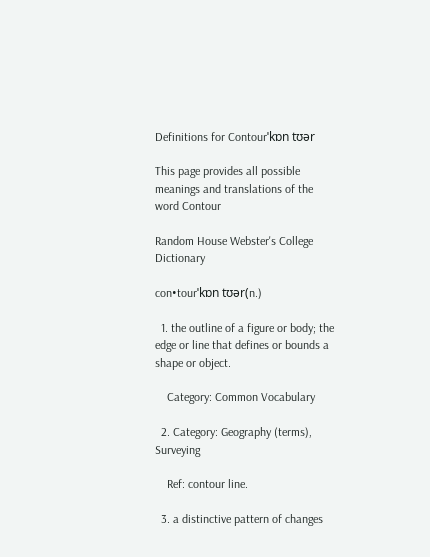Definitions for Contourˈkɒn tʊər

This page provides all possible meanings and translations of the word Contour

Random House Webster's College Dictionary

con•tourˈkɒn tʊər(n.)

  1. the outline of a figure or body; the edge or line that defines or bounds a shape or object.

    Category: Common Vocabulary

  2. Category: Geography (terms), Surveying

    Ref: contour line.

  3. a distinctive pattern of changes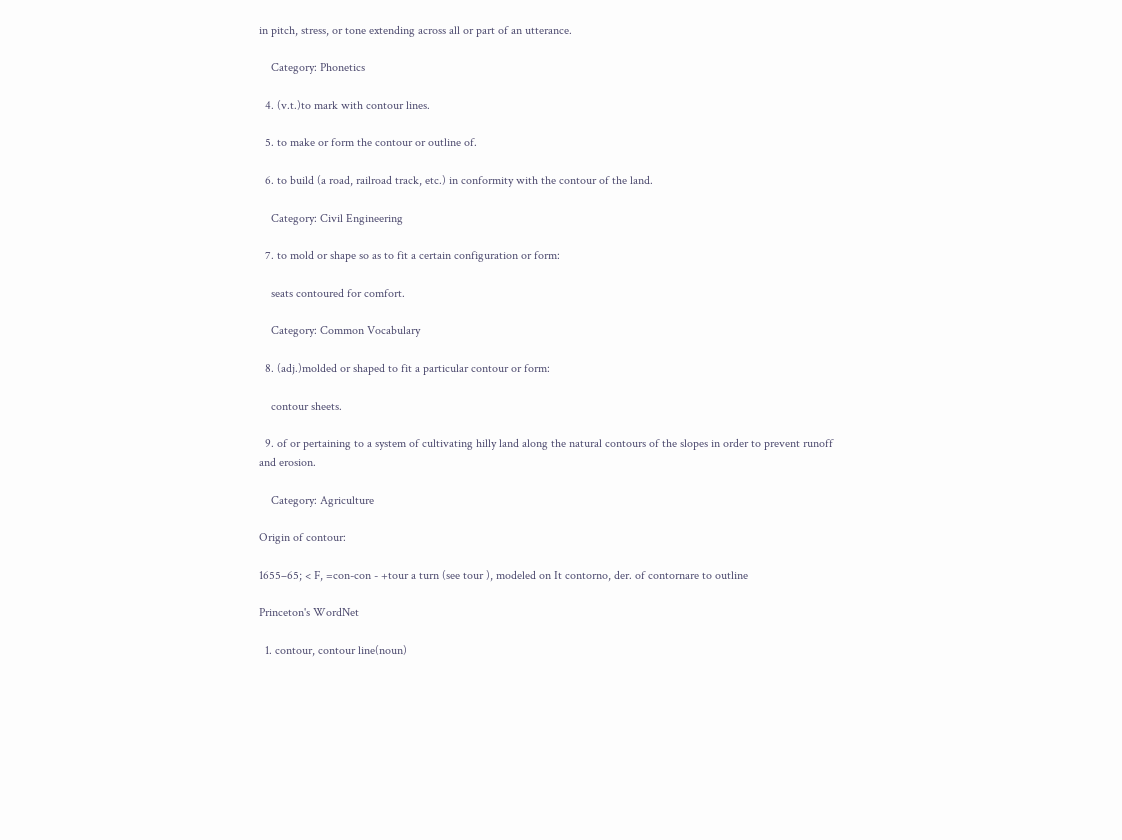in pitch, stress, or tone extending across all or part of an utterance.

    Category: Phonetics

  4. (v.t.)to mark with contour lines.

  5. to make or form the contour or outline of.

  6. to build (a road, railroad track, etc.) in conformity with the contour of the land.

    Category: Civil Engineering

  7. to mold or shape so as to fit a certain configuration or form:

    seats contoured for comfort.

    Category: Common Vocabulary

  8. (adj.)molded or shaped to fit a particular contour or form:

    contour sheets.

  9. of or pertaining to a system of cultivating hilly land along the natural contours of the slopes in order to prevent runoff and erosion.

    Category: Agriculture

Origin of contour:

1655–65; < F, =con-con - +tour a turn (see tour ), modeled on It contorno, der. of contornare to outline

Princeton's WordNet

  1. contour, contour line(noun)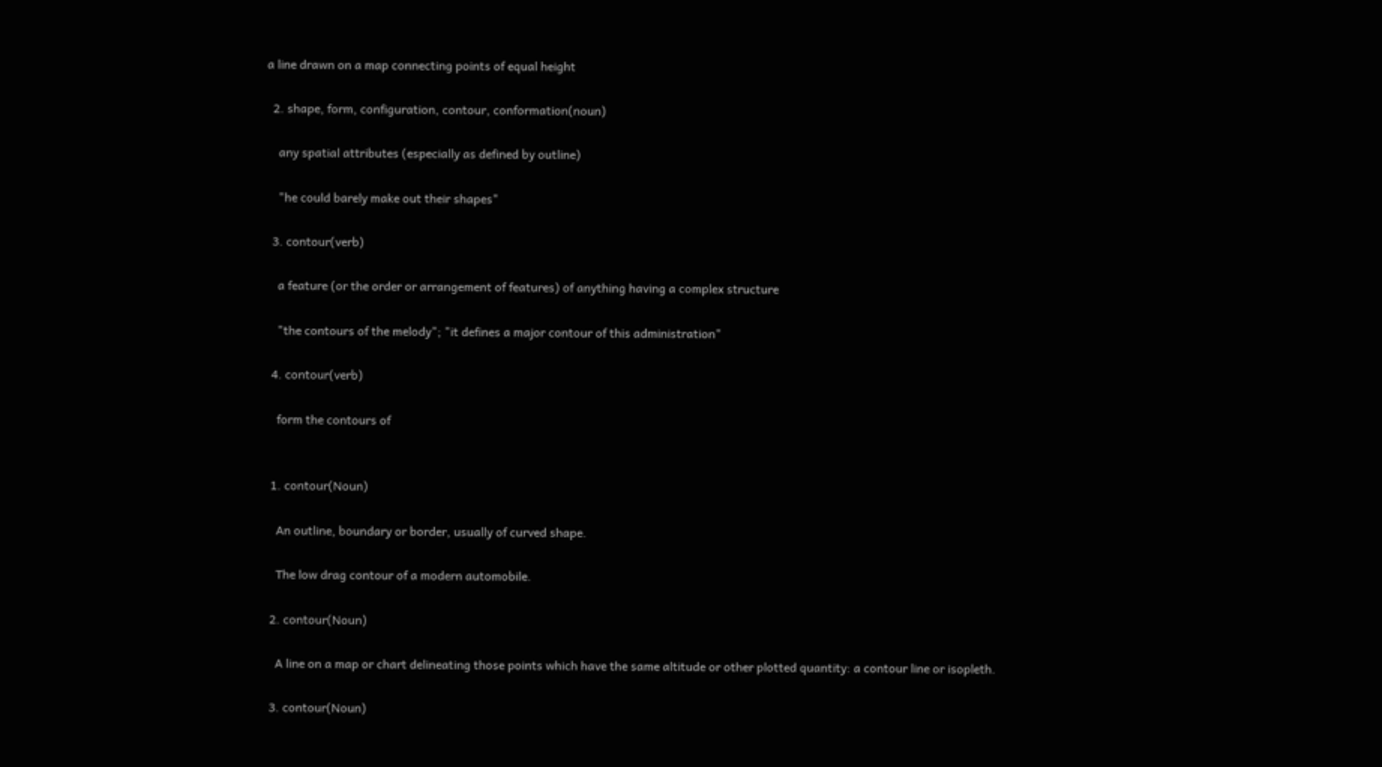a line drawn on a map connecting points of equal height

  2. shape, form, configuration, contour, conformation(noun)

    any spatial attributes (especially as defined by outline)

    "he could barely make out their shapes"

  3. contour(verb)

    a feature (or the order or arrangement of features) of anything having a complex structure

    "the contours of the melody"; "it defines a major contour of this administration"

  4. contour(verb)

    form the contours of


  1. contour(Noun)

    An outline, boundary or border, usually of curved shape.

    The low drag contour of a modern automobile.

  2. contour(Noun)

    A line on a map or chart delineating those points which have the same altitude or other plotted quantity: a contour line or isopleth.

  3. contour(Noun)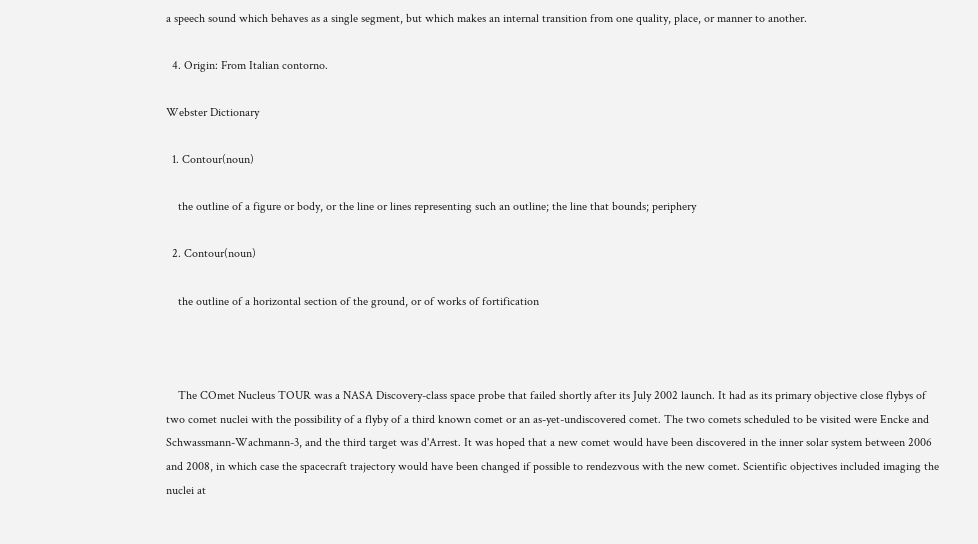a speech sound which behaves as a single segment, but which makes an internal transition from one quality, place, or manner to another.

  4. Origin: From Italian contorno.

Webster Dictionary

  1. Contour(noun)

    the outline of a figure or body, or the line or lines representing such an outline; the line that bounds; periphery

  2. Contour(noun)

    the outline of a horizontal section of the ground, or of works of fortification



    The COmet Nucleus TOUR was a NASA Discovery-class space probe that failed shortly after its July 2002 launch. It had as its primary objective close flybys of two comet nuclei with the possibility of a flyby of a third known comet or an as-yet-undiscovered comet. The two comets scheduled to be visited were Encke and Schwassmann-Wachmann-3, and the third target was d'Arrest. It was hoped that a new comet would have been discovered in the inner solar system between 2006 and 2008, in which case the spacecraft trajectory would have been changed if possible to rendezvous with the new comet. Scientific objectives included imaging the nuclei at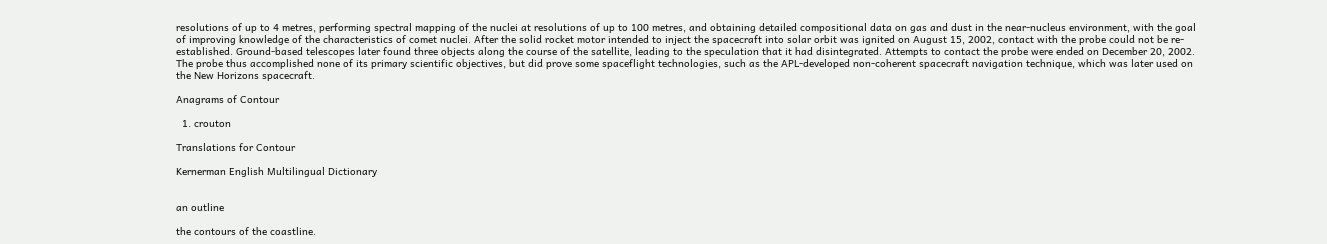resolutions of up to 4 metres, performing spectral mapping of the nuclei at resolutions of up to 100 metres, and obtaining detailed compositional data on gas and dust in the near-nucleus environment, with the goal of improving knowledge of the characteristics of comet nuclei. After the solid rocket motor intended to inject the spacecraft into solar orbit was ignited on August 15, 2002, contact with the probe could not be re-established. Ground-based telescopes later found three objects along the course of the satellite, leading to the speculation that it had disintegrated. Attempts to contact the probe were ended on December 20, 2002. The probe thus accomplished none of its primary scientific objectives, but did prove some spaceflight technologies, such as the APL-developed non-coherent spacecraft navigation technique, which was later used on the New Horizons spacecraft.

Anagrams of Contour

  1. crouton

Translations for Contour

Kernerman English Multilingual Dictionary


an outline

the contours of the coastline.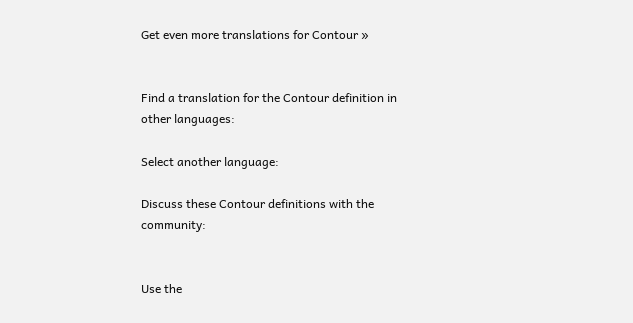Get even more translations for Contour »


Find a translation for the Contour definition in other languages:

Select another language:

Discuss these Contour definitions with the community:


Use the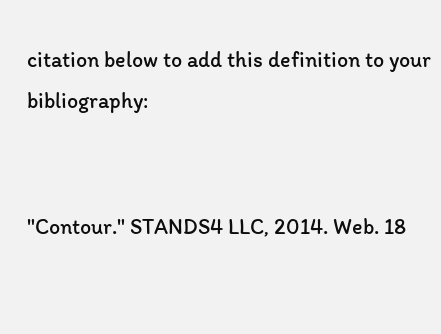citation below to add this definition to your bibliography:


"Contour." STANDS4 LLC, 2014. Web. 18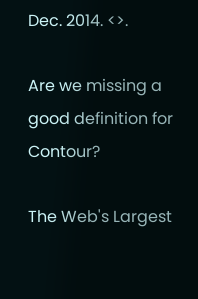Dec. 2014. <>.

Are we missing a good definition for Contour?

The Web's Largest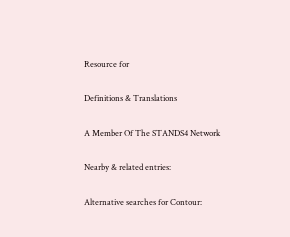Resource for

Definitions & Translations

A Member Of The STANDS4 Network

Nearby & related entries:

Alternative searches for Contour: